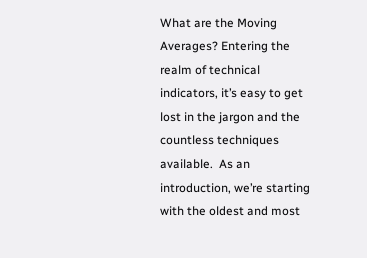What are the Moving Averages? Entering the realm of technical indicators, it’s easy to get lost in the jargon and the countless techniques available.  As an introduction, we’re starting with the oldest and most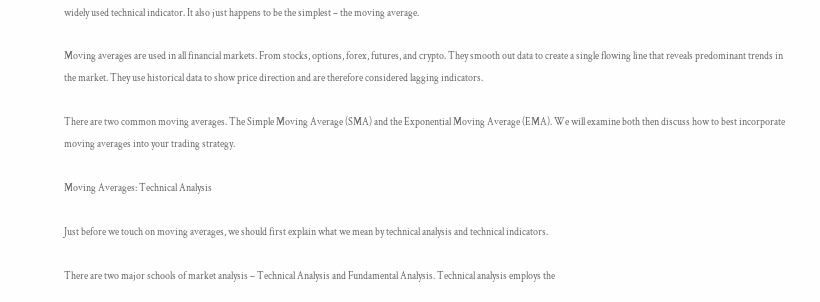widely used technical indicator. It also just happens to be the simplest – the moving average.

Moving averages are used in all financial markets. From stocks, options, forex, futures, and crypto. They smooth out data to create a single flowing line that reveals predominant trends in the market. They use historical data to show price direction and are therefore considered lagging indicators.

There are two common moving averages. The Simple Moving Average (SMA) and the Exponential Moving Average (EMA). We will examine both then discuss how to best incorporate moving averages into your trading strategy.

Moving Averages: Technical Analysis

Just before we touch on moving averages, we should first explain what we mean by technical analysis and technical indicators.

There are two major schools of market analysis – Technical Analysis and Fundamental Analysis. Technical analysis employs the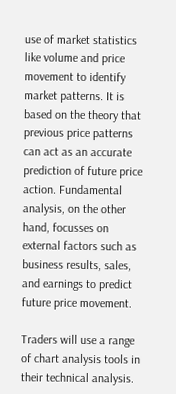use of market statistics like volume and price movement to identify market patterns. It is based on the theory that previous price patterns can act as an accurate prediction of future price action. Fundamental analysis, on the other hand, focusses on external factors such as business results, sales, and earnings to predict future price movement.

Traders will use a range of chart analysis tools in their technical analysis.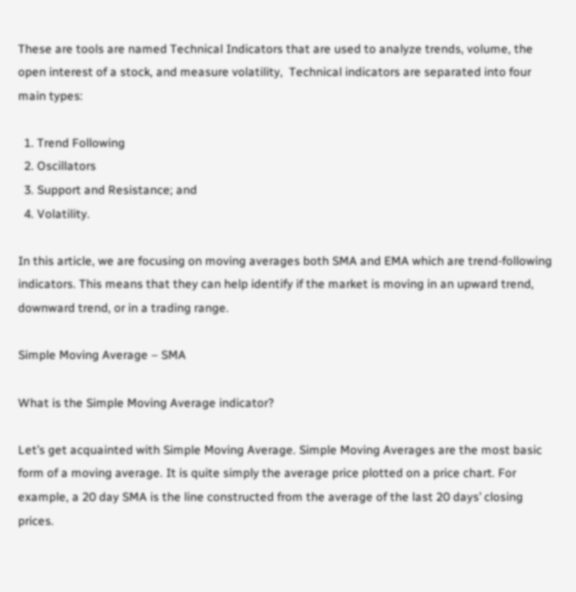These are tools are named Technical Indicators that are used to analyze trends, volume, the open interest of a stock, and measure volatility,  Technical indicators are separated into four main types:

  1. Trend Following
  2. Oscillators
  3. Support and Resistance; and
  4. Volatility.

In this article, we are focusing on moving averages both SMA and EMA which are trend-following indicators. This means that they can help identify if the market is moving in an upward trend, downward trend, or in a trading range.

Simple Moving Average – SMA

What is the Simple Moving Average indicator?

Let’s get acquainted with Simple Moving Average. Simple Moving Averages are the most basic form of a moving average. It is quite simply the average price plotted on a price chart. For example, a 20 day SMA is the line constructed from the average of the last 20 days’ closing prices.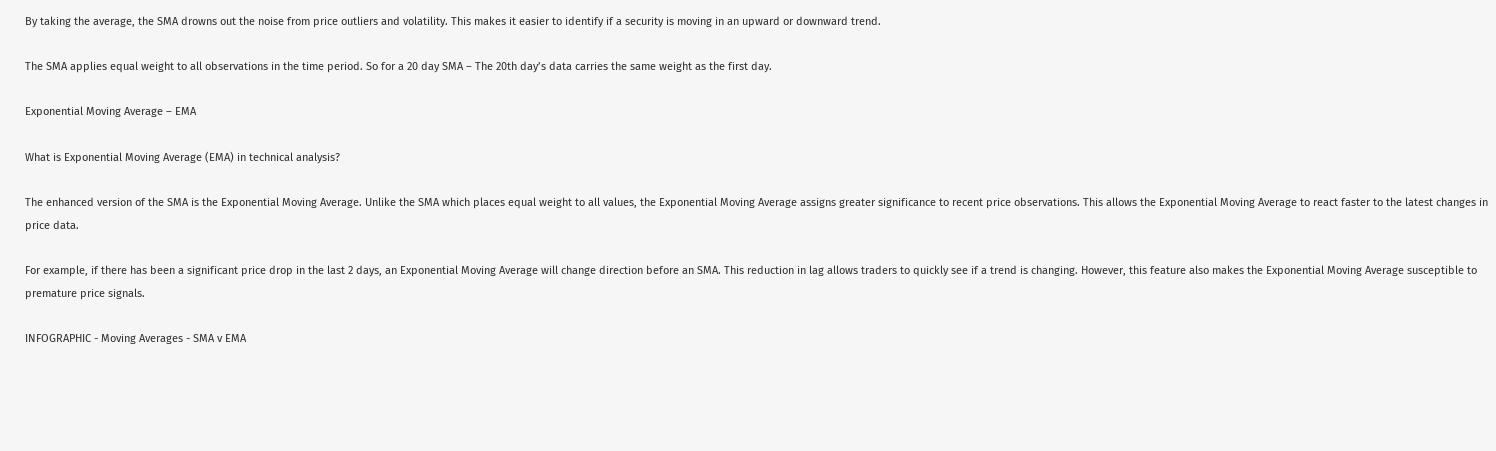By taking the average, the SMA drowns out the noise from price outliers and volatility. This makes it easier to identify if a security is moving in an upward or downward trend.

The SMA applies equal weight to all observations in the time period. So for a 20 day SMA – The 20th day’s data carries the same weight as the first day.

Exponential Moving Average – EMA

What is Exponential Moving Average (EMA) in technical analysis?

The enhanced version of the SMA is the Exponential Moving Average. Unlike the SMA which places equal weight to all values, the Exponential Moving Average assigns greater significance to recent price observations. This allows the Exponential Moving Average to react faster to the latest changes in price data.

For example, if there has been a significant price drop in the last 2 days, an Exponential Moving Average will change direction before an SMA. This reduction in lag allows traders to quickly see if a trend is changing. However, this feature also makes the Exponential Moving Average susceptible to premature price signals.

INFOGRAPHIC - Moving Averages - SMA v EMA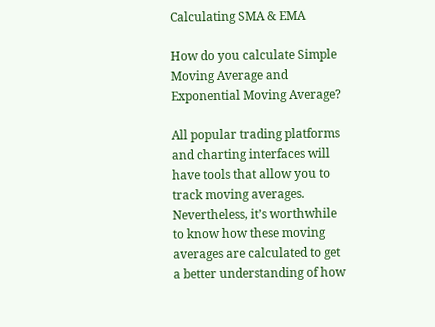Calculating SMA & EMA

How do you calculate Simple Moving Average and Exponential Moving Average?

All popular trading platforms and charting interfaces will have tools that allow you to track moving averages. Nevertheless, it’s worthwhile to know how these moving averages are calculated to get a better understanding of how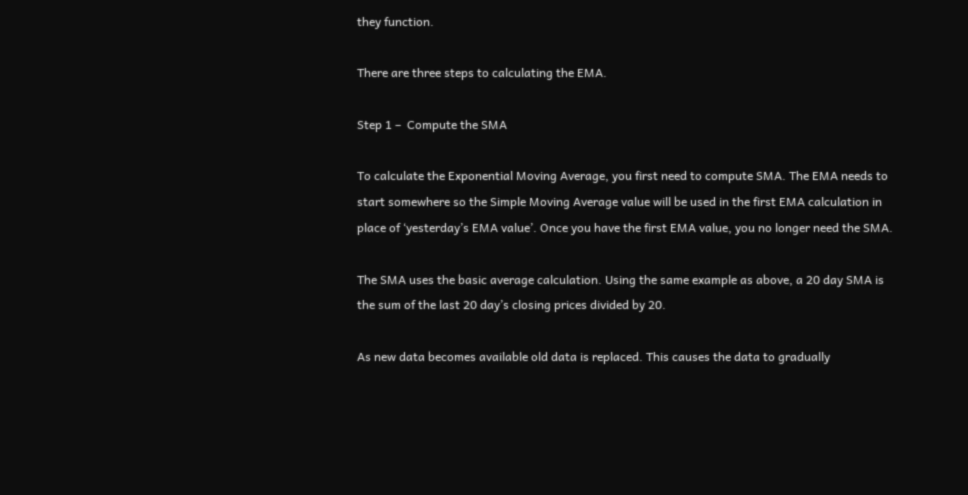they function.

There are three steps to calculating the EMA.

Step 1 –  Compute the SMA

To calculate the Exponential Moving Average, you first need to compute SMA. The EMA needs to start somewhere so the Simple Moving Average value will be used in the first EMA calculation in place of ‘yesterday’s EMA value’. Once you have the first EMA value, you no longer need the SMA.

The SMA uses the basic average calculation. Using the same example as above, a 20 day SMA is the sum of the last 20 day’s closing prices divided by 20.

As new data becomes available old data is replaced. This causes the data to gradually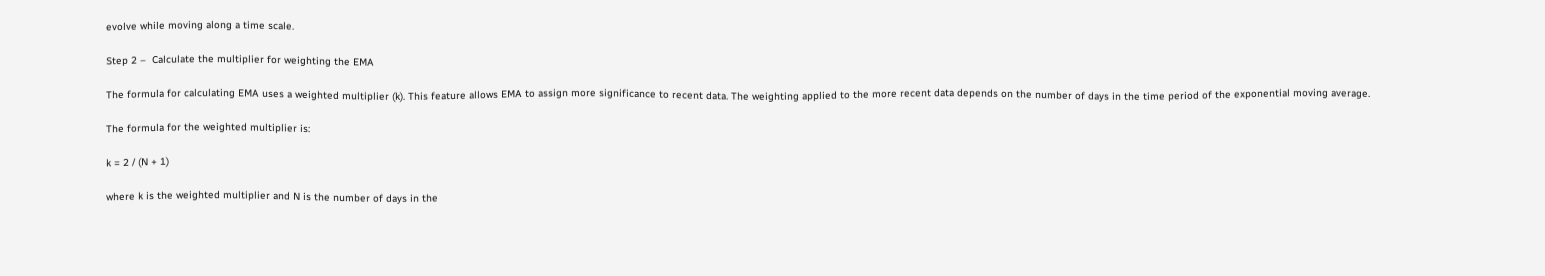evolve while moving along a time scale.

Step 2 –  Calculate the multiplier for weighting the EMA

The formula for calculating EMA uses a weighted multiplier (k). This feature allows EMA to assign more significance to recent data. The weighting applied to the more recent data depends on the number of days in the time period of the exponential moving average.

The formula for the weighted multiplier is:

k = 2 / (N + 1)

where k is the weighted multiplier and N is the number of days in the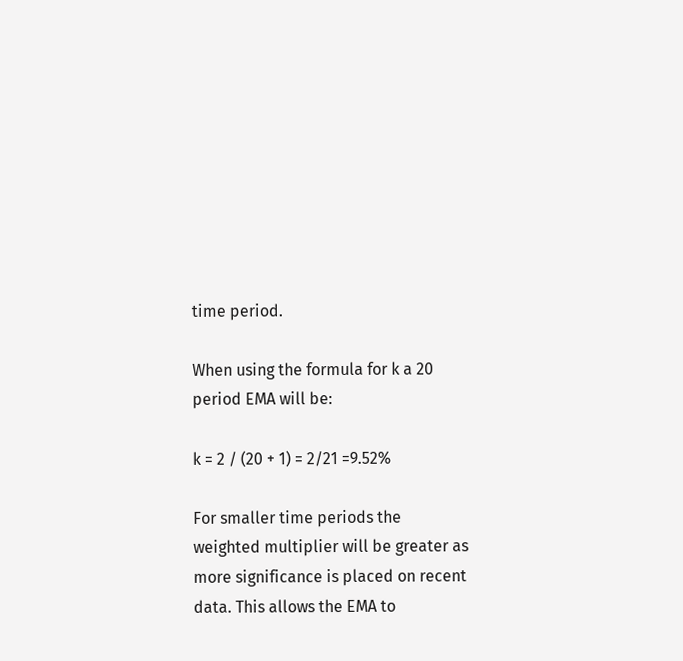time period.

When using the formula for k a 20 period EMA will be:

k = 2 / (20 + 1) = 2/21 =9.52%

For smaller time periods the weighted multiplier will be greater as more significance is placed on recent data. This allows the EMA to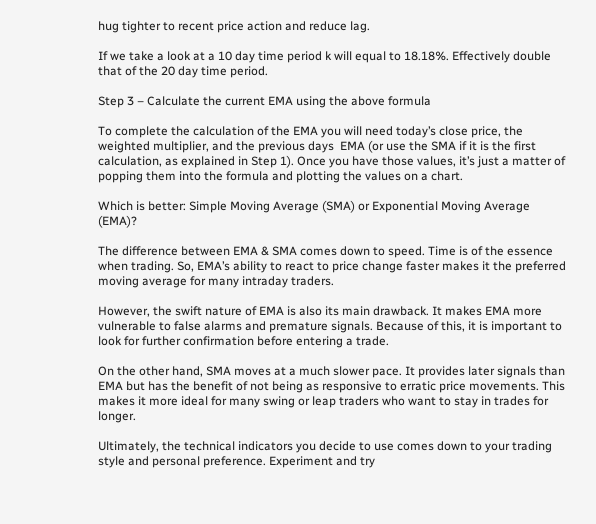hug tighter to recent price action and reduce lag.

If we take a look at a 10 day time period k will equal to 18.18%. Effectively double that of the 20 day time period.

Step 3 – Calculate the current EMA using the above formula

To complete the calculation of the EMA you will need today’s close price, the weighted multiplier, and the previous days  EMA (or use the SMA if it is the first calculation, as explained in Step 1). Once you have those values, it’s just a matter of popping them into the formula and plotting the values on a chart.

Which is better: Simple Moving Average (SMA) or Exponential Moving Average (EMA)?

The difference between EMA & SMA comes down to speed. Time is of the essence when trading. So, EMA’s ability to react to price change faster makes it the preferred moving average for many intraday traders.

However, the swift nature of EMA is also its main drawback. It makes EMA more vulnerable to false alarms and premature signals. Because of this, it is important to look for further confirmation before entering a trade.

On the other hand, SMA moves at a much slower pace. It provides later signals than EMA but has the benefit of not being as responsive to erratic price movements. This makes it more ideal for many swing or leap traders who want to stay in trades for longer.

Ultimately, the technical indicators you decide to use comes down to your trading style and personal preference. Experiment and try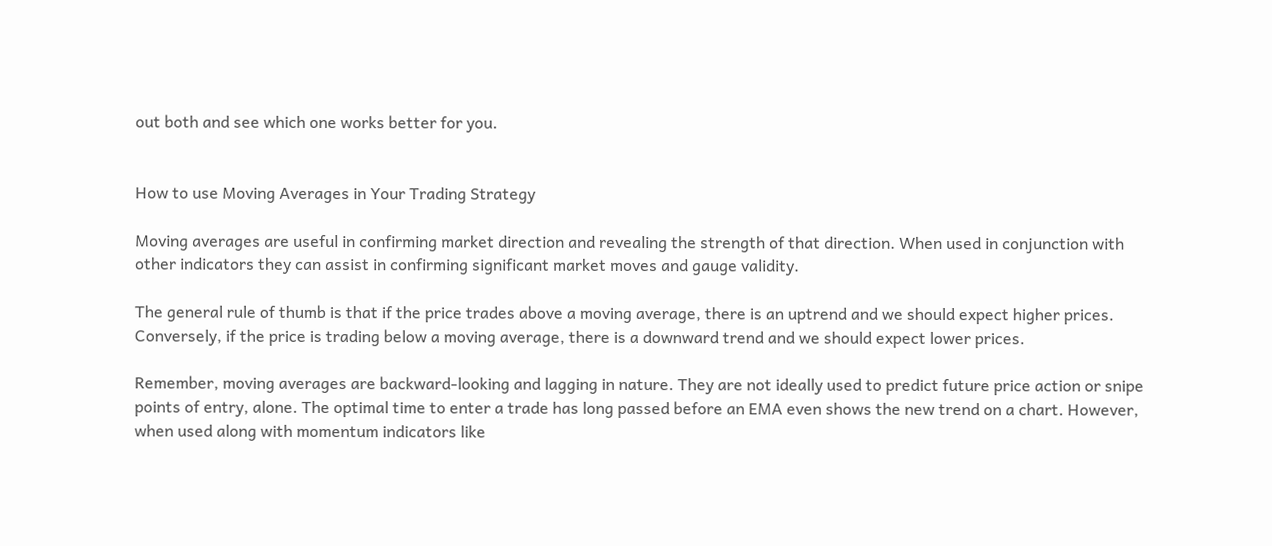out both and see which one works better for you.


How to use Moving Averages in Your Trading Strategy

Moving averages are useful in confirming market direction and revealing the strength of that direction. When used in conjunction with other indicators they can assist in confirming significant market moves and gauge validity.

The general rule of thumb is that if the price trades above a moving average, there is an uptrend and we should expect higher prices. Conversely, if the price is trading below a moving average, there is a downward trend and we should expect lower prices.

Remember, moving averages are backward-looking and lagging in nature. They are not ideally used to predict future price action or snipe points of entry, alone. The optimal time to enter a trade has long passed before an EMA even shows the new trend on a chart. However, when used along with momentum indicators like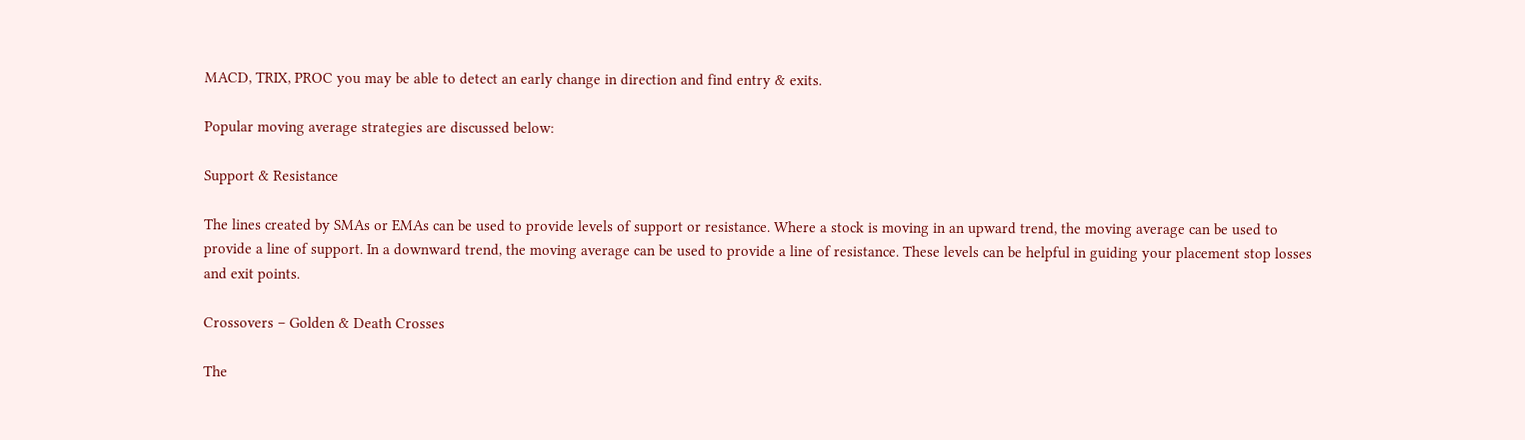MACD, TRIX, PROC you may be able to detect an early change in direction and find entry & exits.

Popular moving average strategies are discussed below:

Support & Resistance

The lines created by SMAs or EMAs can be used to provide levels of support or resistance. Where a stock is moving in an upward trend, the moving average can be used to provide a line of support. In a downward trend, the moving average can be used to provide a line of resistance. These levels can be helpful in guiding your placement stop losses and exit points.

Crossovers – Golden & Death Crosses

The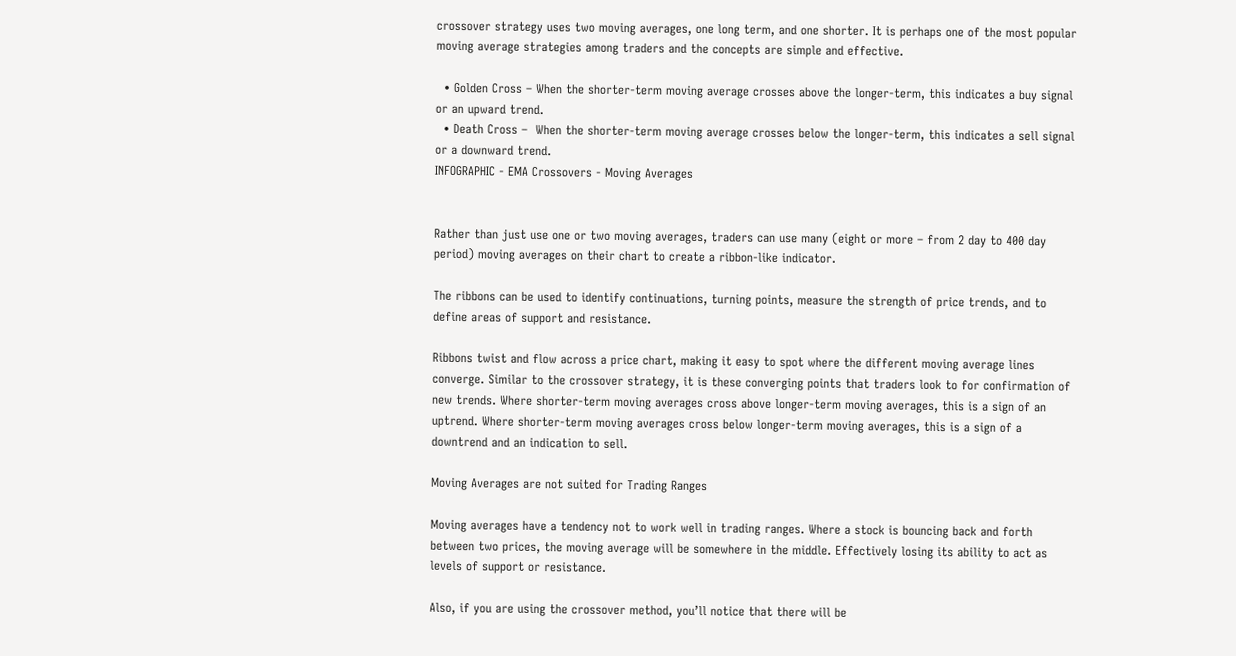crossover strategy uses two moving averages, one long term, and one shorter. It is perhaps one of the most popular moving average strategies among traders and the concepts are simple and effective.

  • Golden Cross – When the shorter-term moving average crosses above the longer-term, this indicates a buy signal or an upward trend.
  • Death Cross –  When the shorter-term moving average crosses below the longer-term, this indicates a sell signal or a downward trend.
INFOGRAPHIC - EMA Crossovers - Moving Averages


Rather than just use one or two moving averages, traders can use many (eight or more – from 2 day to 400 day period) moving averages on their chart to create a ribbon-like indicator.

The ribbons can be used to identify continuations, turning points, measure the strength of price trends, and to define areas of support and resistance.

Ribbons twist and flow across a price chart, making it easy to spot where the different moving average lines converge. Similar to the crossover strategy, it is these converging points that traders look to for confirmation of new trends. Where shorter-term moving averages cross above longer-term moving averages, this is a sign of an uptrend. Where shorter-term moving averages cross below longer-term moving averages, this is a sign of a downtrend and an indication to sell.

Moving Averages are not suited for Trading Ranges

Moving averages have a tendency not to work well in trading ranges. Where a stock is bouncing back and forth between two prices, the moving average will be somewhere in the middle. Effectively losing its ability to act as levels of support or resistance.

Also, if you are using the crossover method, you’ll notice that there will be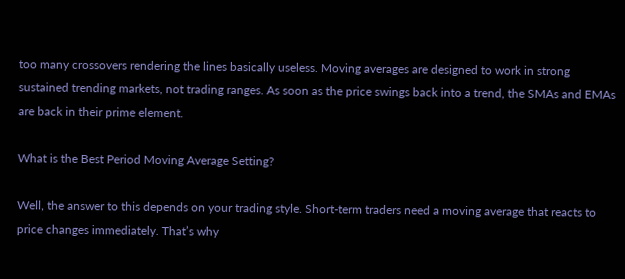too many crossovers rendering the lines basically useless. Moving averages are designed to work in strong sustained trending markets, not trading ranges. As soon as the price swings back into a trend, the SMAs and EMAs are back in their prime element.

What is the Best Period Moving Average Setting?

Well, the answer to this depends on your trading style. Short-term traders need a moving average that reacts to price changes immediately. That’s why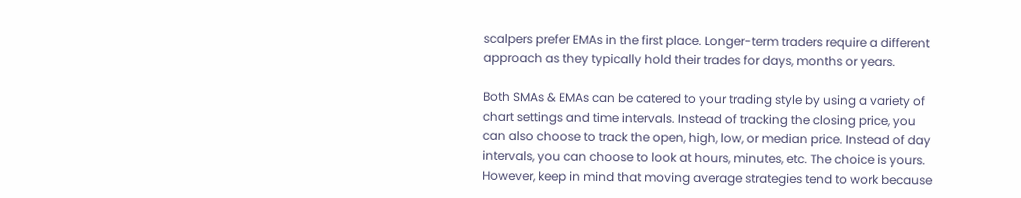scalpers prefer EMAs in the first place. Longer-term traders require a different approach as they typically hold their trades for days, months or years.

Both SMAs & EMAs can be catered to your trading style by using a variety of chart settings and time intervals. Instead of tracking the closing price, you can also choose to track the open, high, low, or median price. Instead of day intervals, you can choose to look at hours, minutes, etc. The choice is yours. However, keep in mind that moving average strategies tend to work because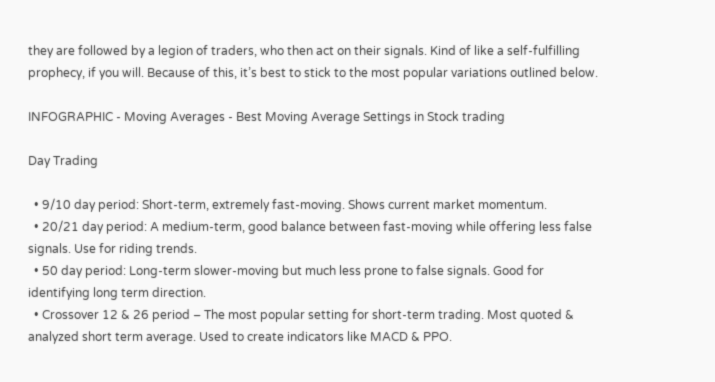they are followed by a legion of traders, who then act on their signals. Kind of like a self-fulfilling prophecy, if you will. Because of this, it’s best to stick to the most popular variations outlined below.

INFOGRAPHIC - Moving Averages - Best Moving Average Settings in Stock trading

Day Trading

  • 9/10 day period: Short-term, extremely fast-moving. Shows current market momentum.
  • 20/21 day period: A medium-term, good balance between fast-moving while offering less false signals. Use for riding trends.
  • 50 day period: Long-term slower-moving but much less prone to false signals. Good for identifying long term direction.
  • Crossover 12 & 26 period – The most popular setting for short-term trading. Most quoted & analyzed short term average. Used to create indicators like MACD & PPO.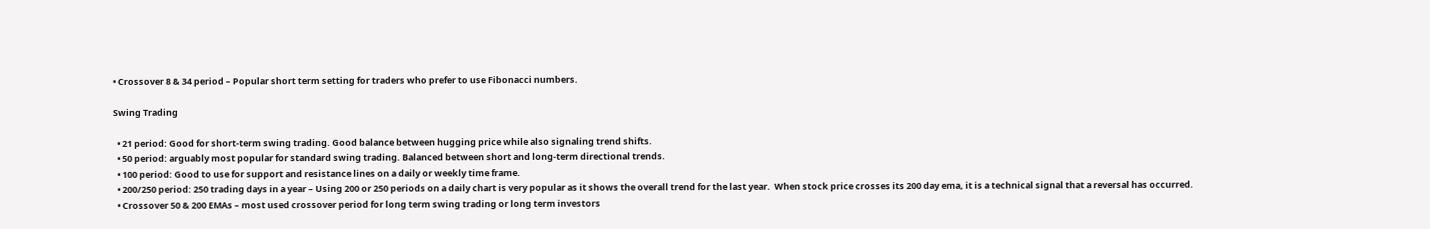• Crossover 8 & 34 period – Popular short term setting for traders who prefer to use Fibonacci numbers.

Swing Trading

  • 21 period: Good for short-term swing trading. Good balance between hugging price while also signaling trend shifts.
  • 50 period: arguably most popular for standard swing trading. Balanced between short and long-term directional trends.
  • 100 period: Good to use for support and resistance lines on a daily or weekly time frame.
  • 200/250 period: 250 trading days in a year – Using 200 or 250 periods on a daily chart is very popular as it shows the overall trend for the last year.  When stock price crosses its 200 day ema, it is a technical signal that a reversal has occurred.
  • Crossover 50 & 200 EMAs – most used crossover period for long term swing trading or long term investors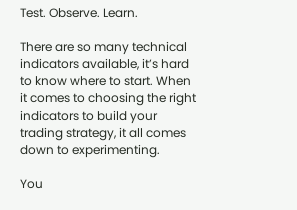Test. Observe. Learn.

There are so many technical indicators available, it’s hard to know where to start. When it comes to choosing the right indicators to build your trading strategy, it all comes down to experimenting.

You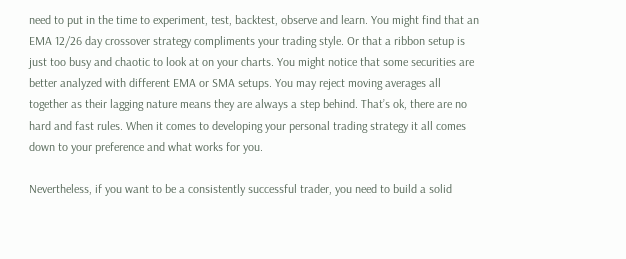need to put in the time to experiment, test, backtest, observe and learn. You might find that an EMA 12/26 day crossover strategy compliments your trading style. Or that a ribbon setup is just too busy and chaotic to look at on your charts. You might notice that some securities are better analyzed with different EMA or SMA setups. You may reject moving averages all together as their lagging nature means they are always a step behind. That’s ok, there are no hard and fast rules. When it comes to developing your personal trading strategy it all comes down to your preference and what works for you.

Nevertheless, if you want to be a consistently successful trader, you need to build a solid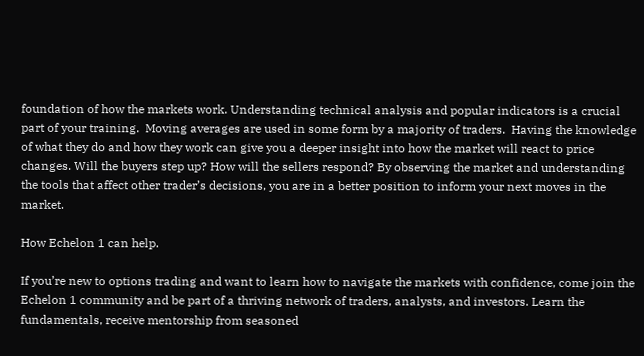foundation of how the markets work. Understanding technical analysis and popular indicators is a crucial part of your training.  Moving averages are used in some form by a majority of traders.  Having the knowledge of what they do and how they work can give you a deeper insight into how the market will react to price changes. Will the buyers step up? How will the sellers respond? By observing the market and understanding the tools that affect other trader’s decisions, you are in a better position to inform your next moves in the market.

How Echelon 1 can help.

If you’re new to options trading and want to learn how to navigate the markets with confidence, come join the Echelon 1 community and be part of a thriving network of traders, analysts, and investors. Learn the fundamentals, receive mentorship from seasoned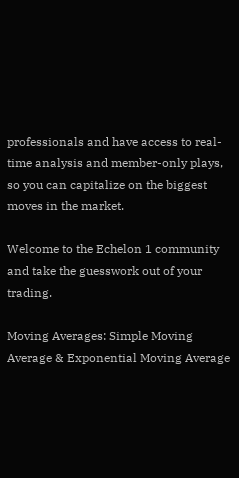professionals and have access to real-time analysis and member-only plays, so you can capitalize on the biggest moves in the market.

Welcome to the Echelon 1 community and take the guesswork out of your trading.

Moving Averages: Simple Moving Average & Exponential Moving Average